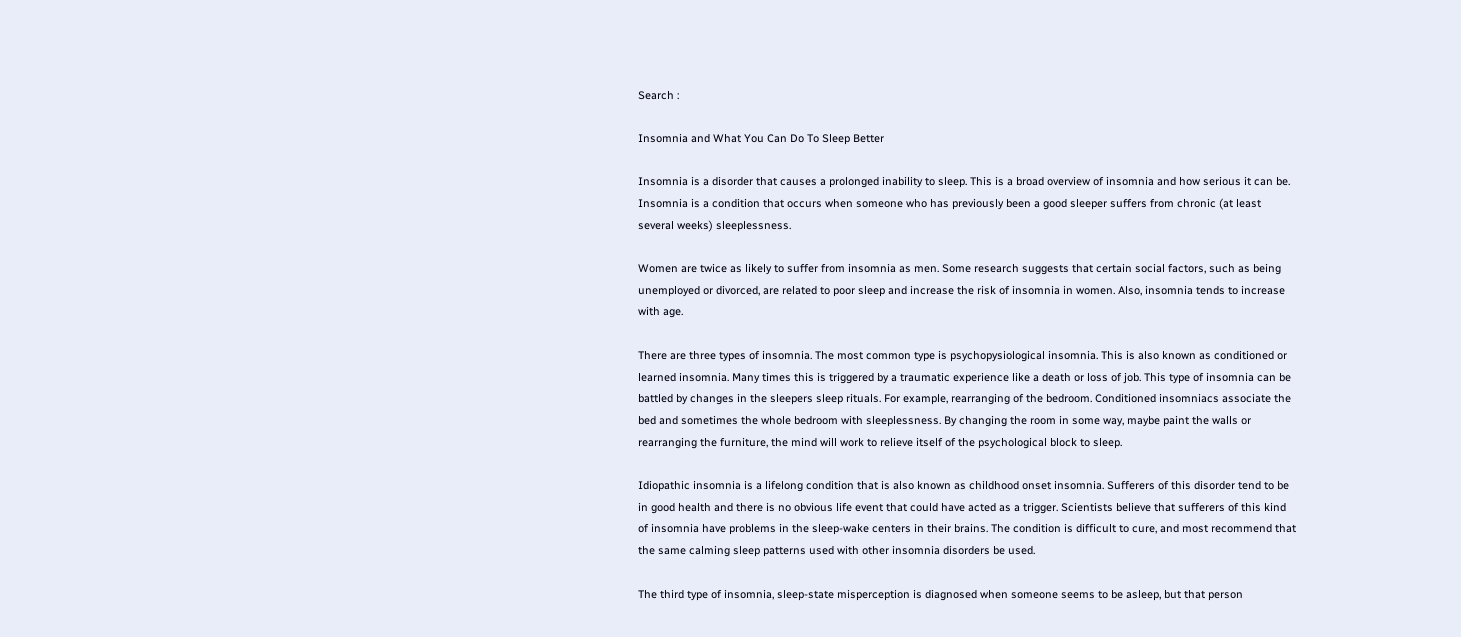Search :

Insomnia and What You Can Do To Sleep Better

Insomnia is a disorder that causes a prolonged inability to sleep. This is a broad overview of insomnia and how serious it can be. Insomnia is a condition that occurs when someone who has previously been a good sleeper suffers from chronic (at least several weeks) sleeplessness.

Women are twice as likely to suffer from insomnia as men. Some research suggests that certain social factors, such as being unemployed or divorced, are related to poor sleep and increase the risk of insomnia in women. Also, insomnia tends to increase with age.

There are three types of insomnia. The most common type is psychopysiological insomnia. This is also known as conditioned or learned insomnia. Many times this is triggered by a traumatic experience like a death or loss of job. This type of insomnia can be battled by changes in the sleepers sleep rituals. For example, rearranging of the bedroom. Conditioned insomniacs associate the bed and sometimes the whole bedroom with sleeplessness. By changing the room in some way, maybe paint the walls or rearranging the furniture, the mind will work to relieve itself of the psychological block to sleep.

Idiopathic insomnia is a lifelong condition that is also known as childhood onset insomnia. Sufferers of this disorder tend to be in good health and there is no obvious life event that could have acted as a trigger. Scientists believe that sufferers of this kind of insomnia have problems in the sleep-wake centers in their brains. The condition is difficult to cure, and most recommend that the same calming sleep patterns used with other insomnia disorders be used.

The third type of insomnia, sleep-state misperception is diagnosed when someone seems to be asleep, but that person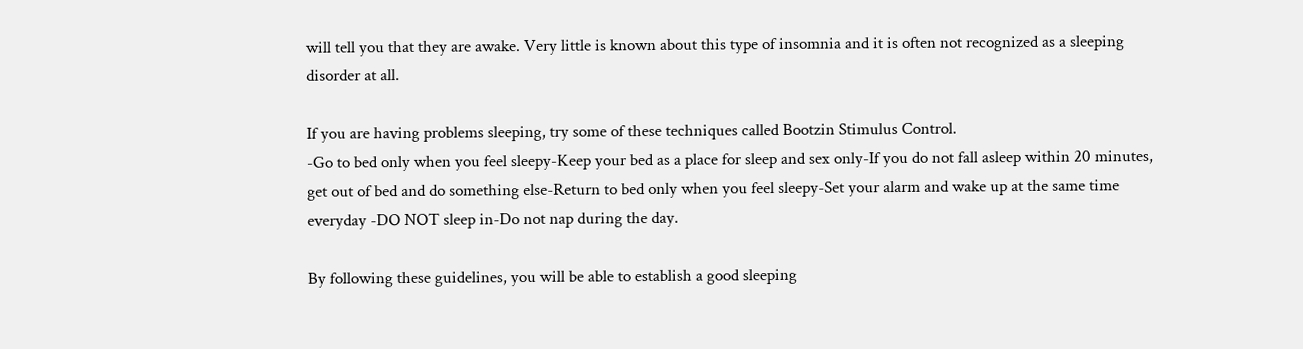will tell you that they are awake. Very little is known about this type of insomnia and it is often not recognized as a sleeping disorder at all.

If you are having problems sleeping, try some of these techniques called Bootzin Stimulus Control.
-Go to bed only when you feel sleepy-Keep your bed as a place for sleep and sex only-If you do not fall asleep within 20 minutes, get out of bed and do something else-Return to bed only when you feel sleepy-Set your alarm and wake up at the same time everyday -DO NOT sleep in-Do not nap during the day.

By following these guidelines, you will be able to establish a good sleeping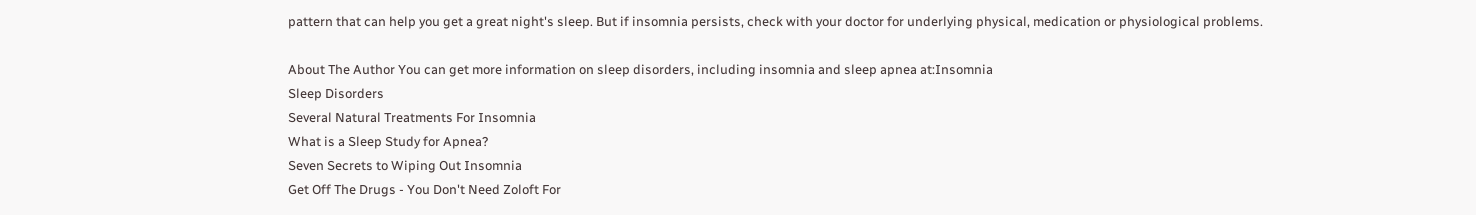pattern that can help you get a great night's sleep. But if insomnia persists, check with your doctor for underlying physical, medication or physiological problems.

About The Author You can get more information on sleep disorders, including insomnia and sleep apnea at:Insomnia
Sleep Disorders
Several Natural Treatments For Insomnia
What is a Sleep Study for Apnea?
Seven Secrets to Wiping Out Insomnia
Get Off The Drugs - You Don't Need Zoloft For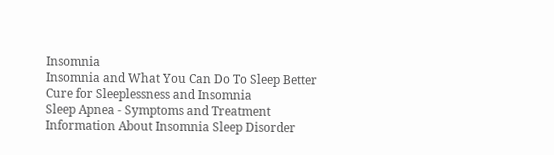Insomnia
Insomnia and What You Can Do To Sleep Better
Cure for Sleeplessness and Insomnia
Sleep Apnea - Symptoms and Treatment
Information About Insomnia Sleep Disorder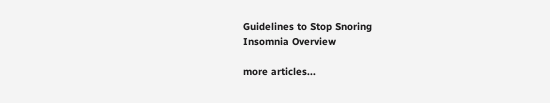Guidelines to Stop Snoring
Insomnia Overview

more articles...